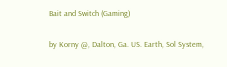Bait and Switch (Gaming)

by Korny @, Dalton, Ga. US. Earth, Sol System,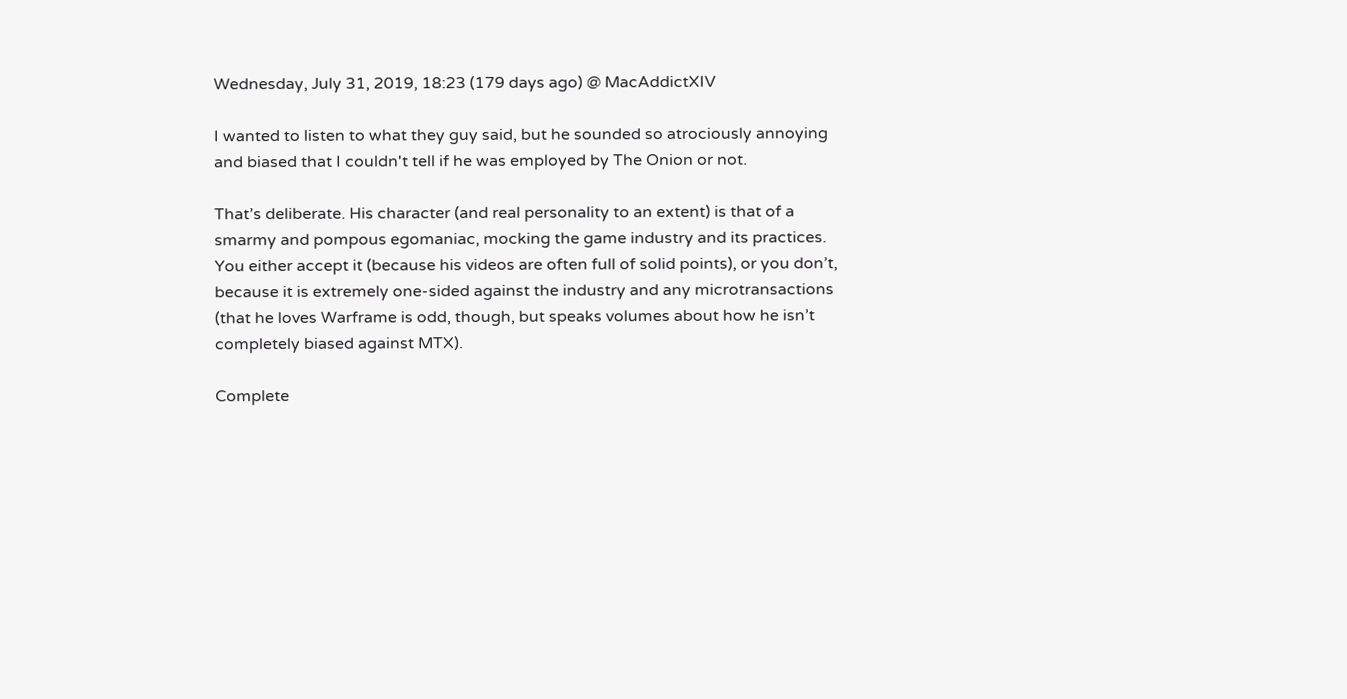Wednesday, July 31, 2019, 18:23 (179 days ago) @ MacAddictXIV

I wanted to listen to what they guy said, but he sounded so atrociously annoying and biased that I couldn't tell if he was employed by The Onion or not.

That’s deliberate. His character (and real personality to an extent) is that of a smarmy and pompous egomaniac, mocking the game industry and its practices.
You either accept it (because his videos are often full of solid points), or you don’t, because it is extremely one-sided against the industry and any microtransactions (that he loves Warframe is odd, though, but speaks volumes about how he isn’t completely biased against MTX).

Complete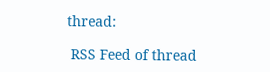thread:

 RSS Feed of thread